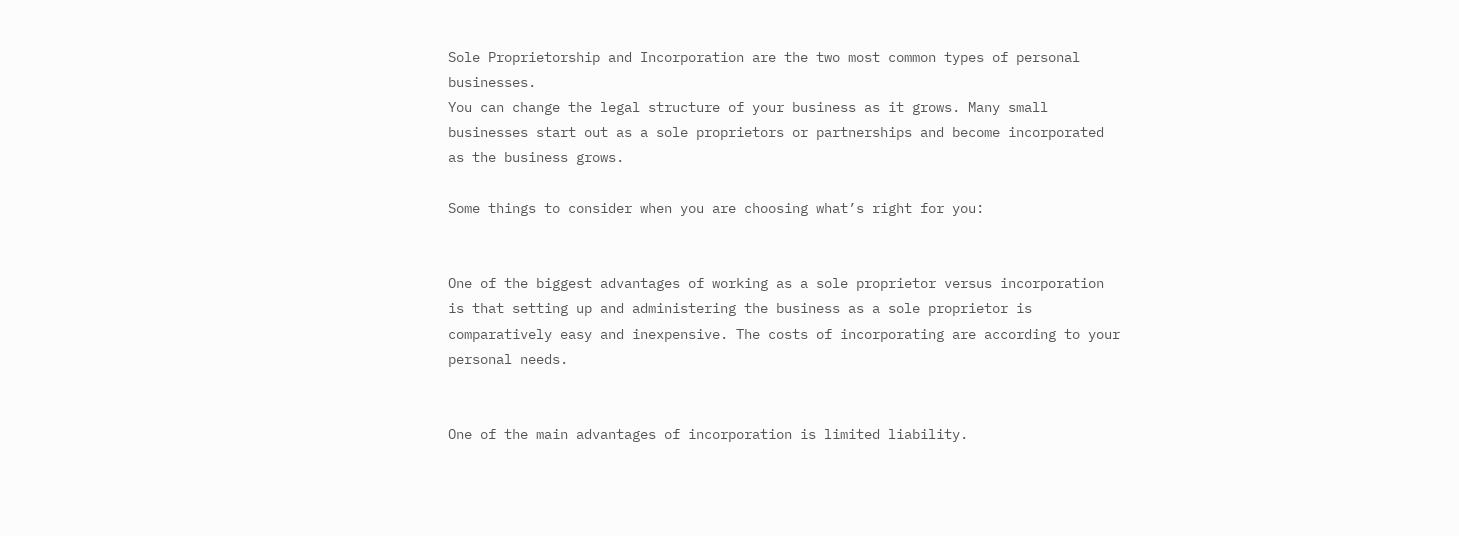Sole Proprietorship and Incorporation are the two most common types of personal businesses.
You can change the legal structure of your business as it grows. Many small businesses start out as a sole proprietors or partnerships and become incorporated as the business grows.

Some things to consider when you are choosing what’s right for you:


One of the biggest advantages of working as a sole proprietor versus incorporation is that setting up and administering the business as a sole proprietor is comparatively easy and inexpensive. The costs of incorporating are according to your personal needs.


One of the main advantages of incorporation is limited liability.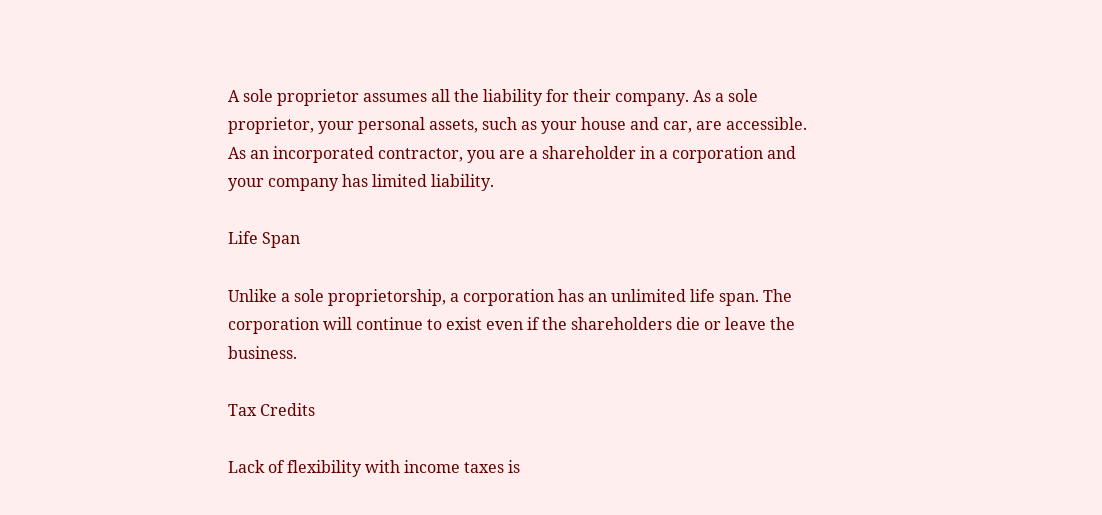A sole proprietor assumes all the liability for their company. As a sole proprietor, your personal assets, such as your house and car, are accessible. As an incorporated contractor, you are a shareholder in a corporation and your company has limited liability.

Life Span

Unlike a sole proprietorship, a corporation has an unlimited life span. The corporation will continue to exist even if the shareholders die or leave the business.

Tax Credits

Lack of flexibility with income taxes is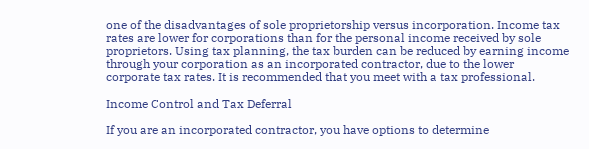one of the disadvantages of sole proprietorship versus incorporation. Income tax rates are lower for corporations than for the personal income received by sole proprietors. Using tax planning, the tax burden can be reduced by earning income through your corporation as an incorporated contractor, due to the lower corporate tax rates. It is recommended that you meet with a tax professional.

Income Control and Tax Deferral

If you are an incorporated contractor, you have options to determine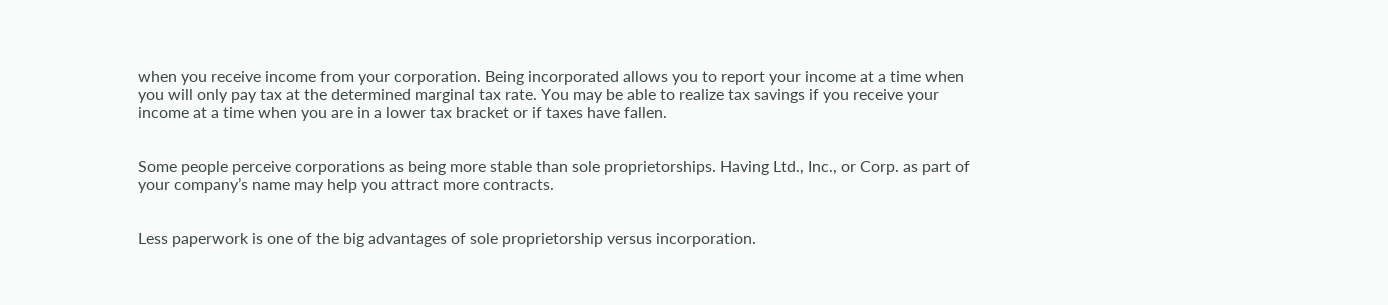when you receive income from your corporation. Being incorporated allows you to report your income at a time when you will only pay tax at the determined marginal tax rate. You may be able to realize tax savings if you receive your income at a time when you are in a lower tax bracket or if taxes have fallen.


Some people perceive corporations as being more stable than sole proprietorships. Having Ltd., Inc., or Corp. as part of your company’s name may help you attract more contracts.


Less paperwork is one of the big advantages of sole proprietorship versus incorporation.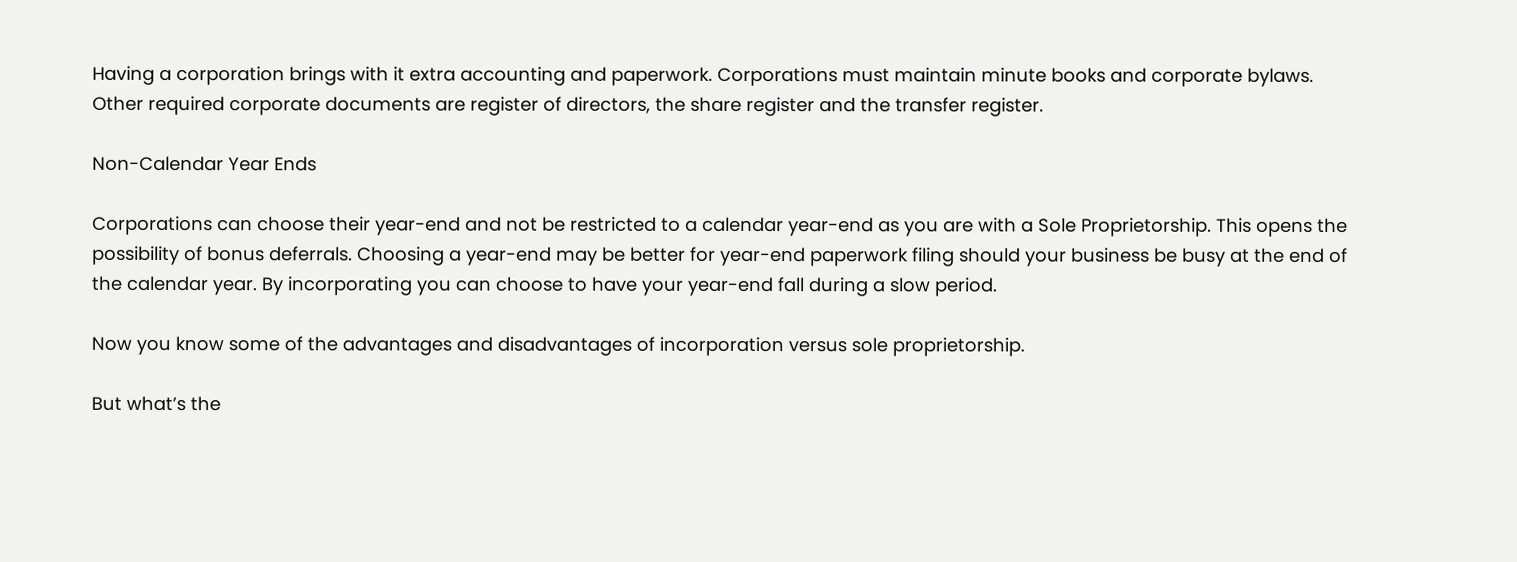Having a corporation brings with it extra accounting and paperwork. Corporations must maintain minute books and corporate bylaws. Other required corporate documents are register of directors, the share register and the transfer register.

Non-Calendar Year Ends

Corporations can choose their year-end and not be restricted to a calendar year-end as you are with a Sole Proprietorship. This opens the possibility of bonus deferrals. Choosing a year-end may be better for year-end paperwork filing should your business be busy at the end of the calendar year. By incorporating you can choose to have your year-end fall during a slow period.

Now you know some of the advantages and disadvantages of incorporation versus sole proprietorship.

But what’s the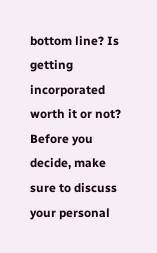bottom line? Is getting incorporated worth it or not? Before you decide, make sure to discuss your personal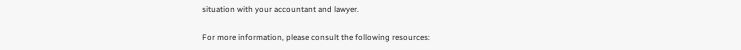situation with your accountant and lawyer.

For more information, please consult the following resources: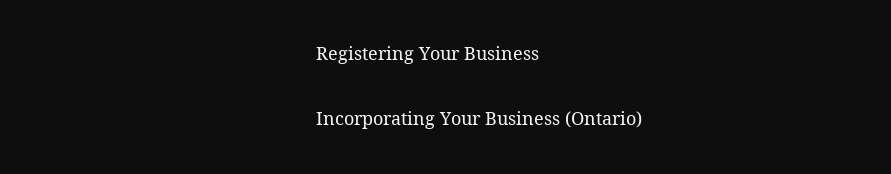Registering Your Business

Incorporating Your Business (Ontario)